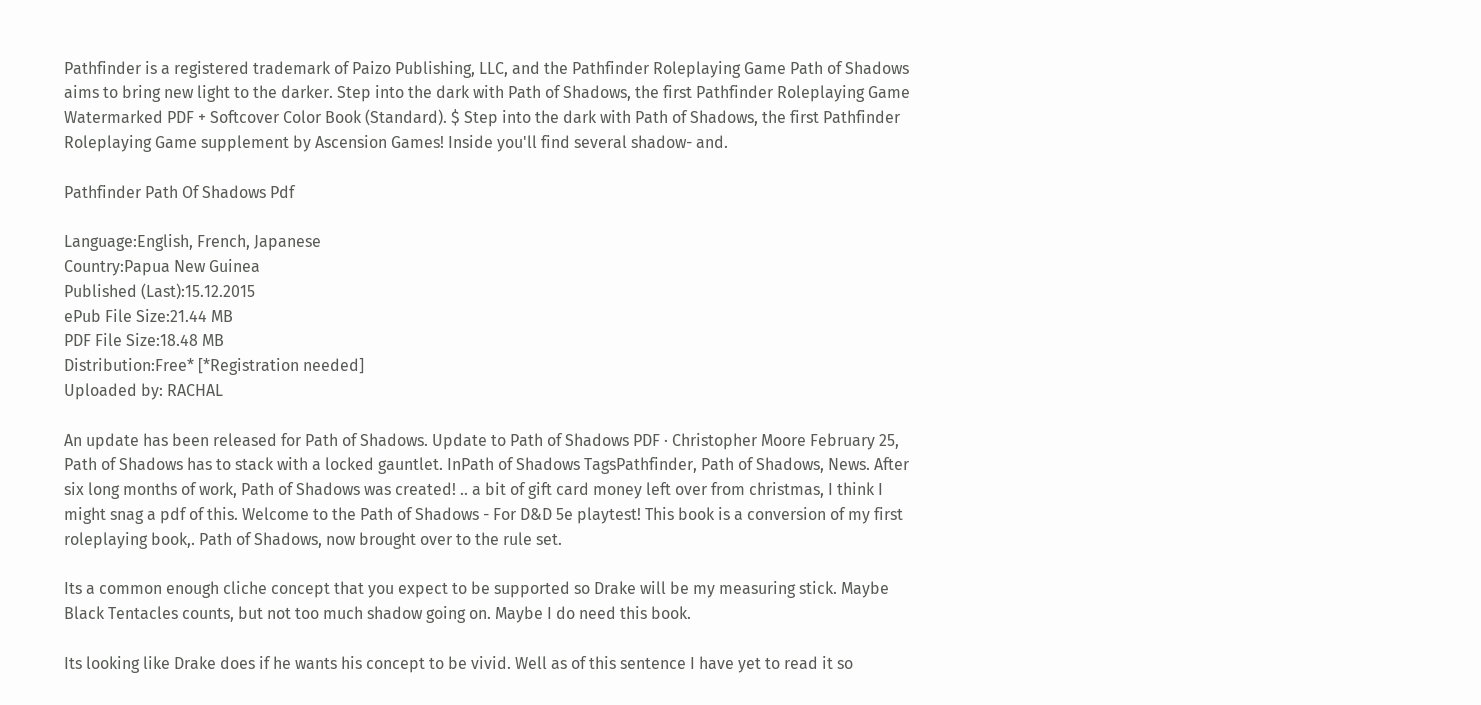Pathfinder is a registered trademark of Paizo Publishing, LLC, and the Pathfinder Roleplaying Game Path of Shadows aims to bring new light to the darker. Step into the dark with Path of Shadows, the first Pathfinder Roleplaying Game Watermarked PDF + Softcover Color Book (Standard). $ Step into the dark with Path of Shadows, the first Pathfinder Roleplaying Game supplement by Ascension Games! Inside you'll find several shadow- and.

Pathfinder Path Of Shadows Pdf

Language:English, French, Japanese
Country:Papua New Guinea
Published (Last):15.12.2015
ePub File Size:21.44 MB
PDF File Size:18.48 MB
Distribution:Free* [*Registration needed]
Uploaded by: RACHAL

An update has been released for Path of Shadows. Update to Path of Shadows PDF · Christopher Moore February 25, Path of Shadows has to stack with a locked gauntlet. InPath of Shadows TagsPathfinder, Path of Shadows, News. After six long months of work, Path of Shadows was created! .. a bit of gift card money left over from christmas, I think I might snag a pdf of this. Welcome to the Path of Shadows - For D&D 5e playtest! This book is a conversion of my first roleplaying book,. Path of Shadows, now brought over to the rule set.

Its a common enough cliche concept that you expect to be supported so Drake will be my measuring stick. Maybe Black Tentacles counts, but not too much shadow going on. Maybe I do need this book.

Its looking like Drake does if he wants his concept to be vivid. Well as of this sentence I have yet to read it so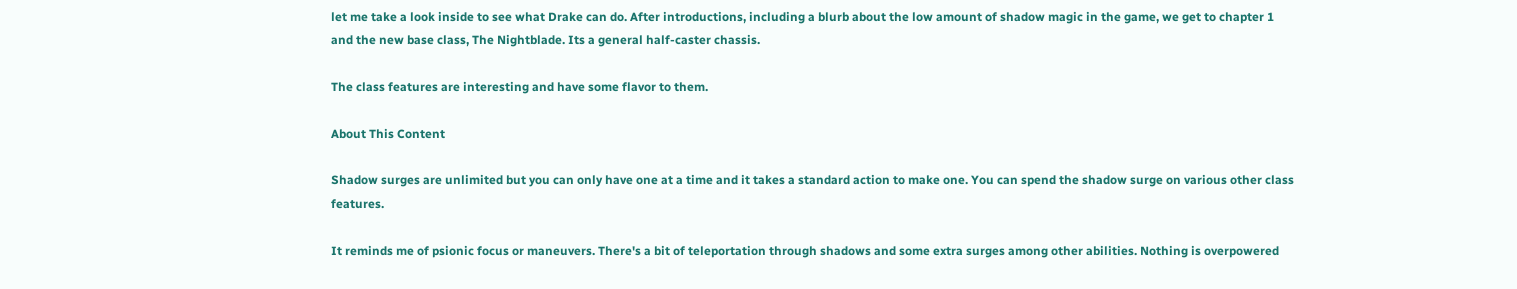let me take a look inside to see what Drake can do. After introductions, including a blurb about the low amount of shadow magic in the game, we get to chapter 1 and the new base class, The Nightblade. Its a general half-caster chassis.

The class features are interesting and have some flavor to them.

About This Content

Shadow surges are unlimited but you can only have one at a time and it takes a standard action to make one. You can spend the shadow surge on various other class features.

It reminds me of psionic focus or maneuvers. There's a bit of teleportation through shadows and some extra surges among other abilities. Nothing is overpowered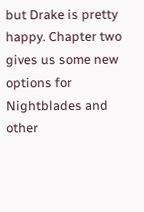but Drake is pretty happy. Chapter two gives us some new options for Nightblades and other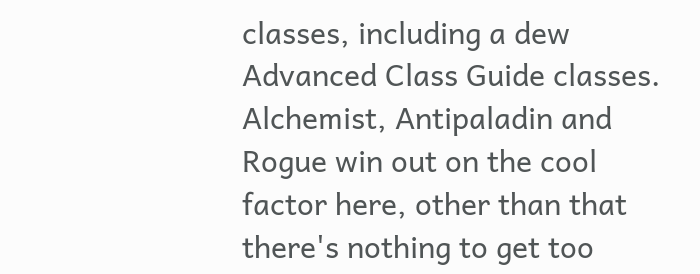classes, including a dew Advanced Class Guide classes. Alchemist, Antipaladin and Rogue win out on the cool factor here, other than that there's nothing to get too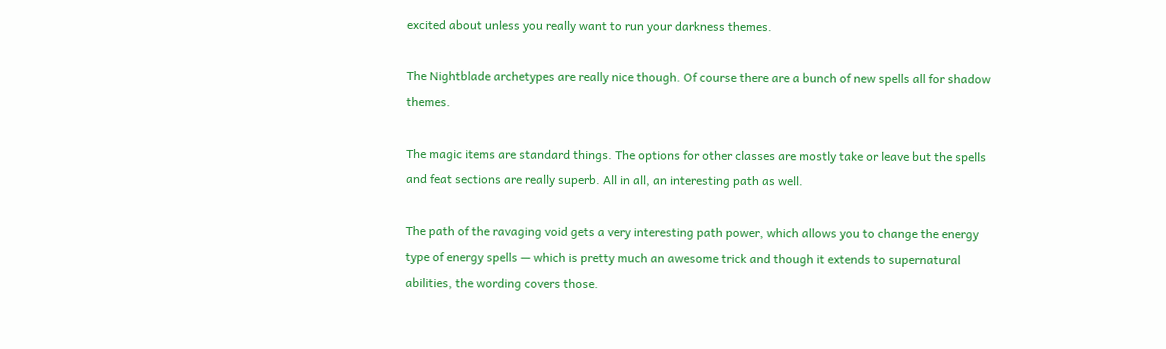excited about unless you really want to run your darkness themes.

The Nightblade archetypes are really nice though. Of course there are a bunch of new spells all for shadow themes.

The magic items are standard things. The options for other classes are mostly take or leave but the spells and feat sections are really superb. All in all, an interesting path as well.

The path of the ravaging void gets a very interesting path power, which allows you to change the energy type of energy spells — which is pretty much an awesome trick and though it extends to supernatural abilities, the wording covers those.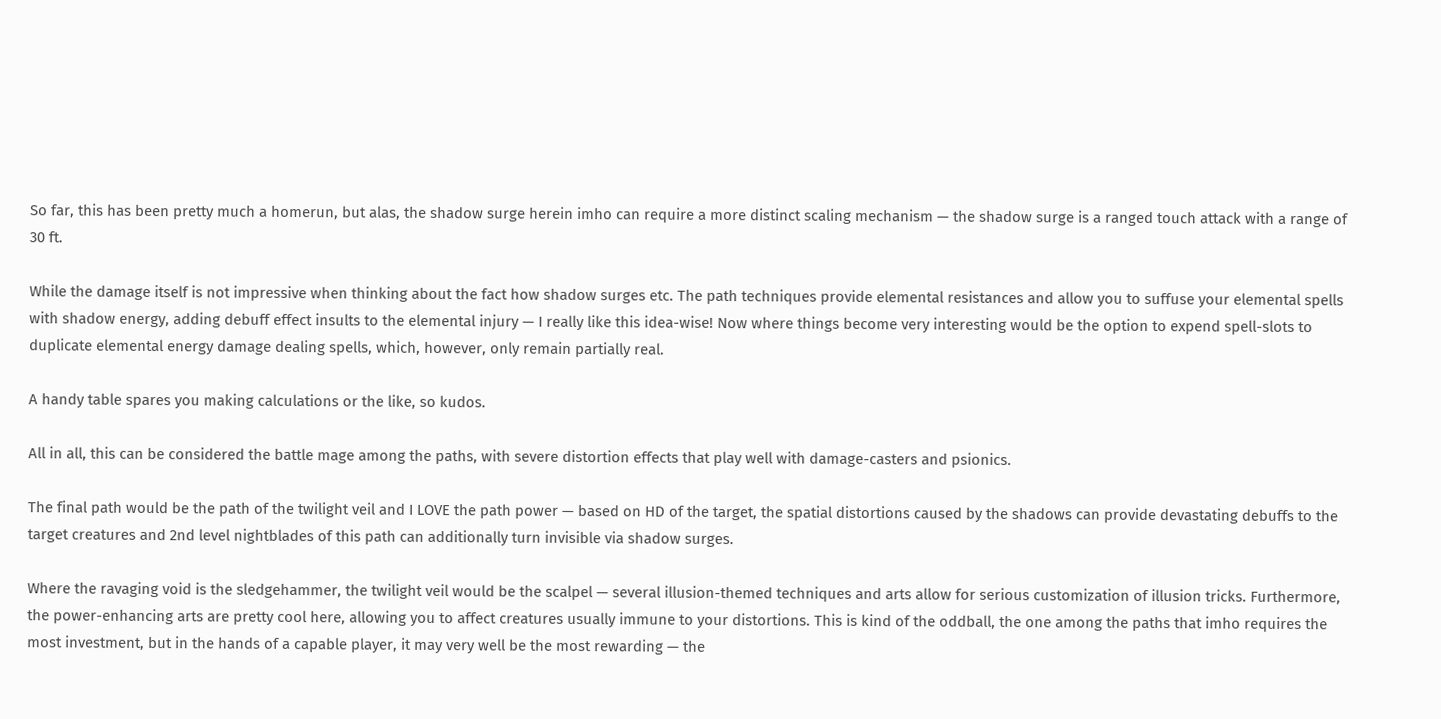So far, this has been pretty much a homerun, but alas, the shadow surge herein imho can require a more distinct scaling mechanism — the shadow surge is a ranged touch attack with a range of 30 ft.

While the damage itself is not impressive when thinking about the fact how shadow surges etc. The path techniques provide elemental resistances and allow you to suffuse your elemental spells with shadow energy, adding debuff effect insults to the elemental injury — I really like this idea-wise! Now where things become very interesting would be the option to expend spell-slots to duplicate elemental energy damage dealing spells, which, however, only remain partially real.

A handy table spares you making calculations or the like, so kudos.

All in all, this can be considered the battle mage among the paths, with severe distortion effects that play well with damage-casters and psionics.

The final path would be the path of the twilight veil and I LOVE the path power — based on HD of the target, the spatial distortions caused by the shadows can provide devastating debuffs to the target creatures and 2nd level nightblades of this path can additionally turn invisible via shadow surges.

Where the ravaging void is the sledgehammer, the twilight veil would be the scalpel — several illusion-themed techniques and arts allow for serious customization of illusion tricks. Furthermore, the power-enhancing arts are pretty cool here, allowing you to affect creatures usually immune to your distortions. This is kind of the oddball, the one among the paths that imho requires the most investment, but in the hands of a capable player, it may very well be the most rewarding — the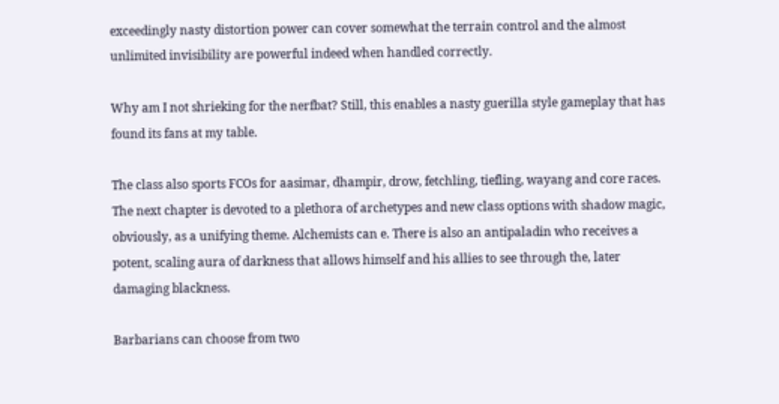exceedingly nasty distortion power can cover somewhat the terrain control and the almost unlimited invisibility are powerful indeed when handled correctly.

Why am I not shrieking for the nerfbat? Still, this enables a nasty guerilla style gameplay that has found its fans at my table.

The class also sports FCOs for aasimar, dhampir, drow, fetchling, tiefling, wayang and core races. The next chapter is devoted to a plethora of archetypes and new class options with shadow magic, obviously, as a unifying theme. Alchemists can e. There is also an antipaladin who receives a potent, scaling aura of darkness that allows himself and his allies to see through the, later damaging blackness.

Barbarians can choose from two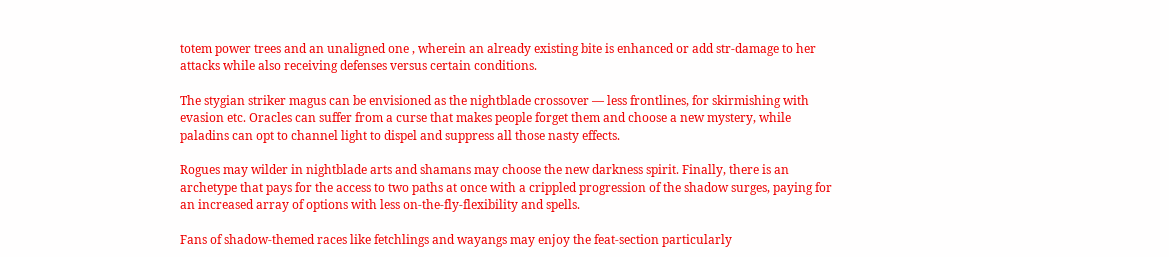totem power trees and an unaligned one , wherein an already existing bite is enhanced or add str-damage to her attacks while also receiving defenses versus certain conditions.

The stygian striker magus can be envisioned as the nightblade crossover — less frontlines, for skirmishing with evasion etc. Oracles can suffer from a curse that makes people forget them and choose a new mystery, while paladins can opt to channel light to dispel and suppress all those nasty effects.

Rogues may wilder in nightblade arts and shamans may choose the new darkness spirit. Finally, there is an archetype that pays for the access to two paths at once with a crippled progression of the shadow surges, paying for an increased array of options with less on-the-fly-flexibility and spells.

Fans of shadow-themed races like fetchlings and wayangs may enjoy the feat-section particularly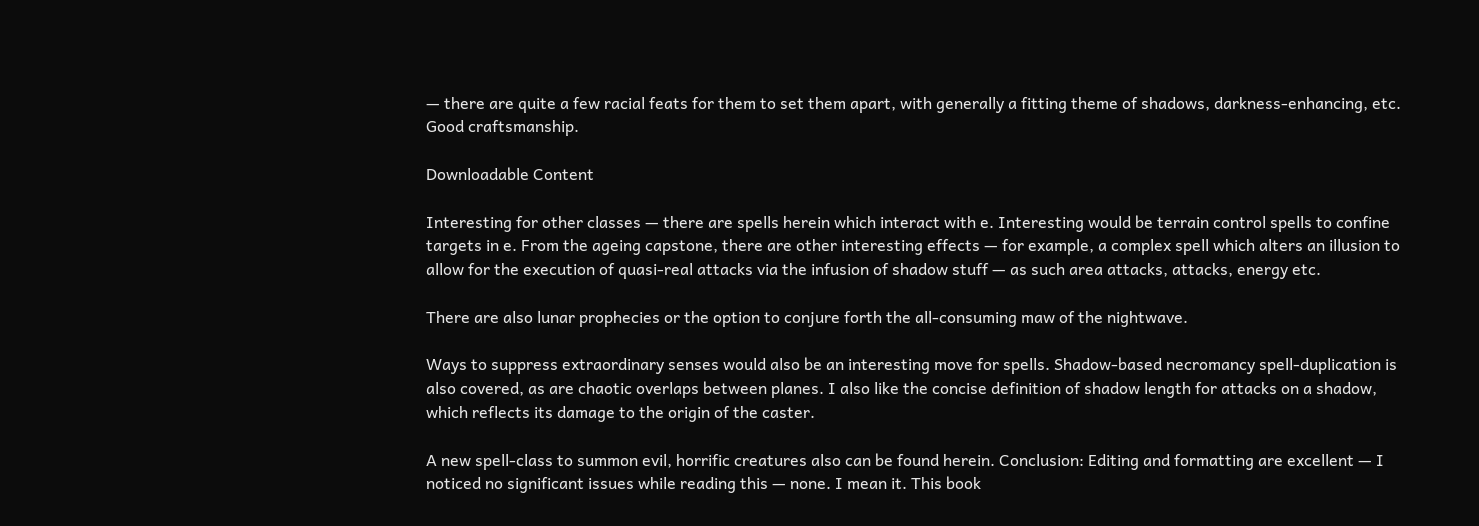— there are quite a few racial feats for them to set them apart, with generally a fitting theme of shadows, darkness-enhancing, etc. Good craftsmanship.

Downloadable Content

Interesting for other classes — there are spells herein which interact with e. Interesting would be terrain control spells to confine targets in e. From the ageing capstone, there are other interesting effects — for example, a complex spell which alters an illusion to allow for the execution of quasi-real attacks via the infusion of shadow stuff — as such area attacks, attacks, energy etc.

There are also lunar prophecies or the option to conjure forth the all-consuming maw of the nightwave.

Ways to suppress extraordinary senses would also be an interesting move for spells. Shadow-based necromancy spell-duplication is also covered, as are chaotic overlaps between planes. I also like the concise definition of shadow length for attacks on a shadow, which reflects its damage to the origin of the caster.

A new spell-class to summon evil, horrific creatures also can be found herein. Conclusion: Editing and formatting are excellent — I noticed no significant issues while reading this — none. I mean it. This book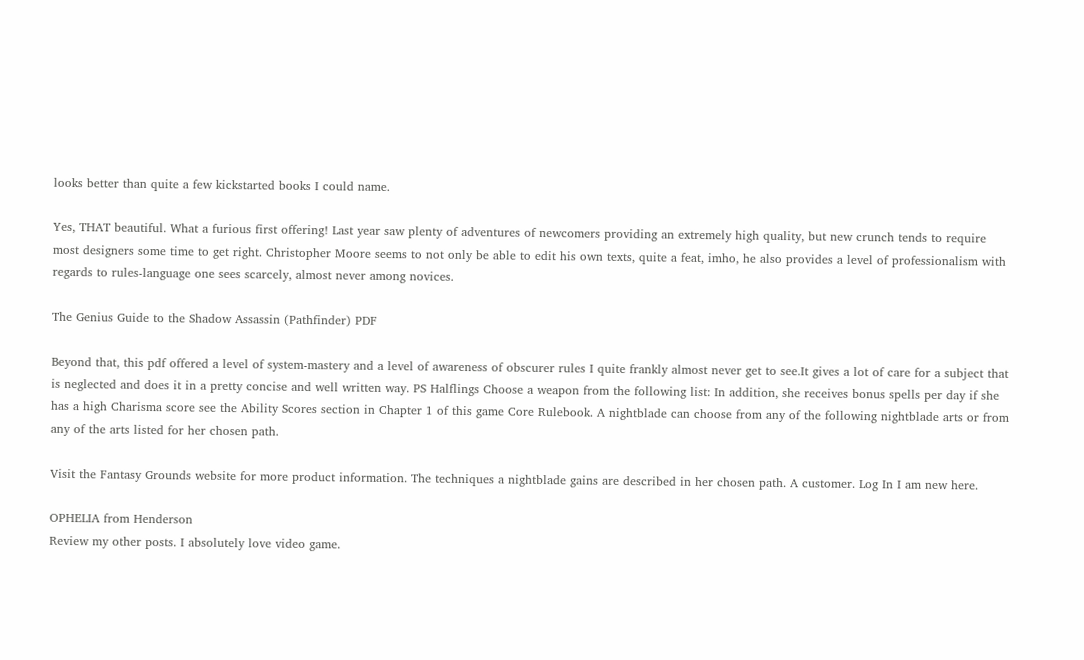looks better than quite a few kickstarted books I could name.

Yes, THAT beautiful. What a furious first offering! Last year saw plenty of adventures of newcomers providing an extremely high quality, but new crunch tends to require most designers some time to get right. Christopher Moore seems to not only be able to edit his own texts, quite a feat, imho, he also provides a level of professionalism with regards to rules-language one sees scarcely, almost never among novices.

The Genius Guide to the Shadow Assassin (Pathfinder) PDF

Beyond that, this pdf offered a level of system-mastery and a level of awareness of obscurer rules I quite frankly almost never get to see.It gives a lot of care for a subject that is neglected and does it in a pretty concise and well written way. PS Halflings Choose a weapon from the following list: In addition, she receives bonus spells per day if she has a high Charisma score see the Ability Scores section in Chapter 1 of this game Core Rulebook. A nightblade can choose from any of the following nightblade arts or from any of the arts listed for her chosen path.

Visit the Fantasy Grounds website for more product information. The techniques a nightblade gains are described in her chosen path. A customer. Log In I am new here.

OPHELIA from Henderson
Review my other posts. I absolutely love video game.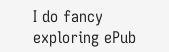I do fancy exploring ePub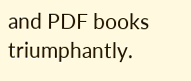and PDF books triumphantly.